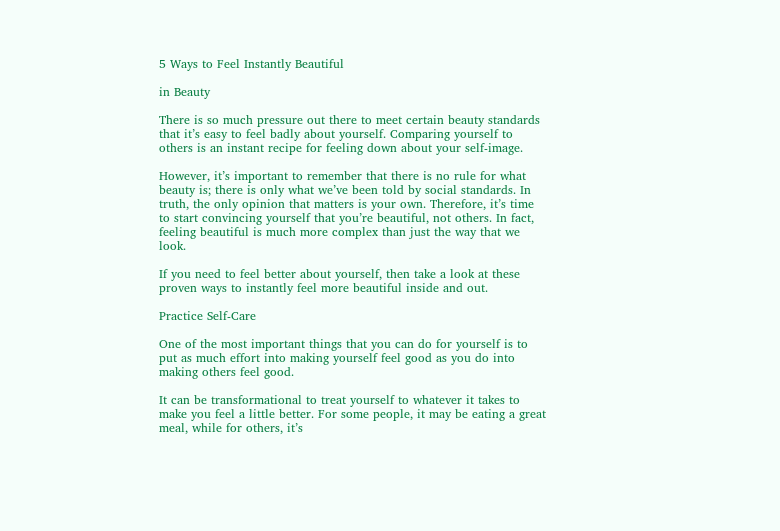5 Ways to Feel Instantly Beautiful

in Beauty

There is so much pressure out there to meet certain beauty standards that it’s easy to feel badly about yourself. Comparing yourself to others is an instant recipe for feeling down about your self-image.

However, it’s important to remember that there is no rule for what beauty is; there is only what we’ve been told by social standards. In truth, the only opinion that matters is your own. Therefore, it’s time to start convincing yourself that you’re beautiful, not others. In fact, feeling beautiful is much more complex than just the way that we look.

If you need to feel better about yourself, then take a look at these proven ways to instantly feel more beautiful inside and out.

Practice Self-Care

One of the most important things that you can do for yourself is to put as much effort into making yourself feel good as you do into making others feel good.

It can be transformational to treat yourself to whatever it takes to make you feel a little better. For some people, it may be eating a great meal, while for others, it’s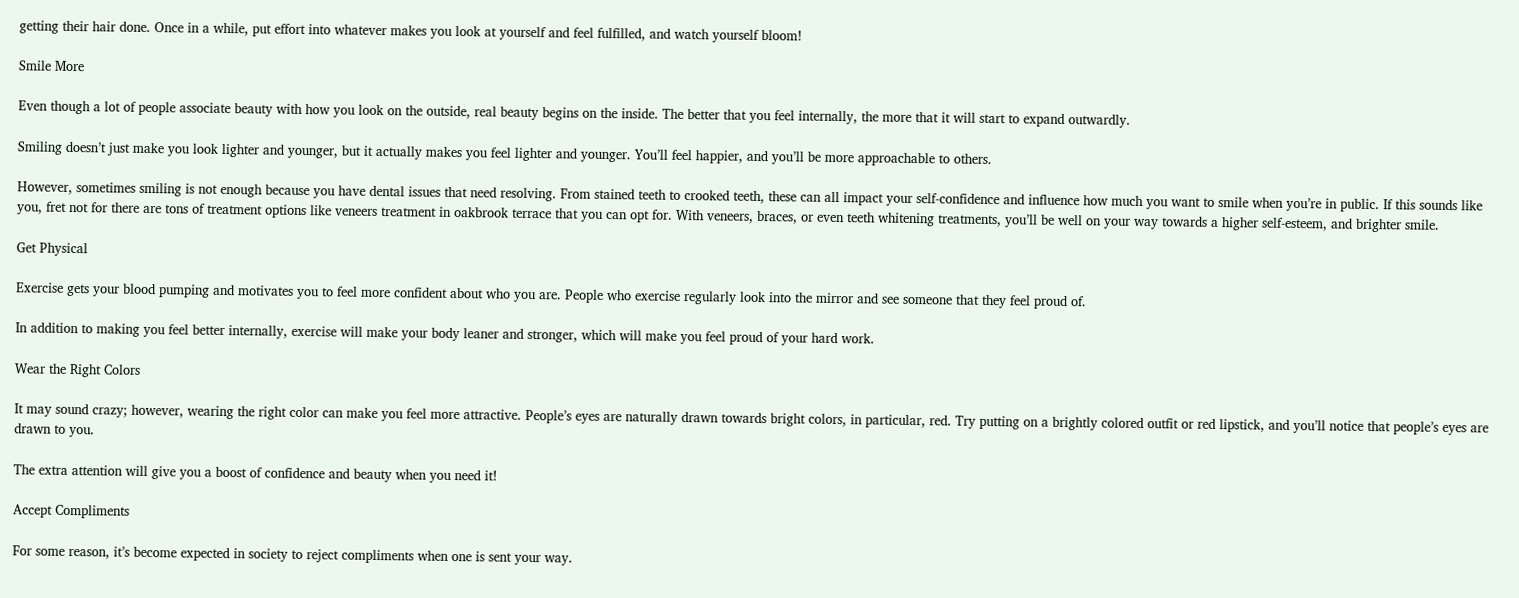getting their hair done. Once in a while, put effort into whatever makes you look at yourself and feel fulfilled, and watch yourself bloom!

Smile More

Even though a lot of people associate beauty with how you look on the outside, real beauty begins on the inside. The better that you feel internally, the more that it will start to expand outwardly.

Smiling doesn’t just make you look lighter and younger, but it actually makes you feel lighter and younger. You’ll feel happier, and you’ll be more approachable to others.

However, sometimes smiling is not enough because you have dental issues that need resolving. From stained teeth to crooked teeth, these can all impact your self-confidence and influence how much you want to smile when you’re in public. If this sounds like you, fret not for there are tons of treatment options like veneers treatment in oakbrook terrace that you can opt for. With veneers, braces, or even teeth whitening treatments, you’ll be well on your way towards a higher self-esteem, and brighter smile.

Get Physical

Exercise gets your blood pumping and motivates you to feel more confident about who you are. People who exercise regularly look into the mirror and see someone that they feel proud of.

In addition to making you feel better internally, exercise will make your body leaner and stronger, which will make you feel proud of your hard work.

Wear the Right Colors

It may sound crazy; however, wearing the right color can make you feel more attractive. People’s eyes are naturally drawn towards bright colors, in particular, red. Try putting on a brightly colored outfit or red lipstick, and you’ll notice that people’s eyes are drawn to you.

The extra attention will give you a boost of confidence and beauty when you need it!

Accept Compliments

For some reason, it’s become expected in society to reject compliments when one is sent your way.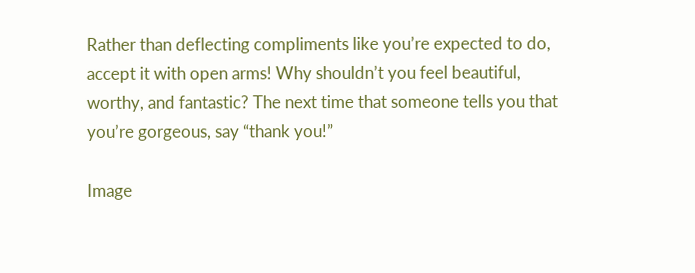Rather than deflecting compliments like you’re expected to do, accept it with open arms! Why shouldn’t you feel beautiful, worthy, and fantastic? The next time that someone tells you that you’re gorgeous, say “thank you!”

Image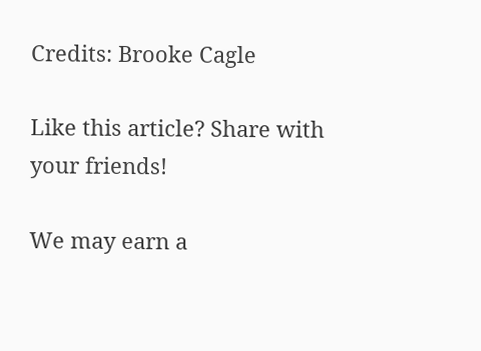Credits: Brooke Cagle

Like this article? Share with your friends!

We may earn a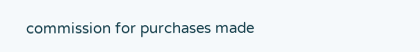commission for purchases made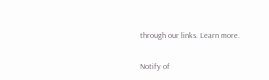through our links. Learn more.

Notify of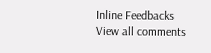Inline Feedbacks
View all comments